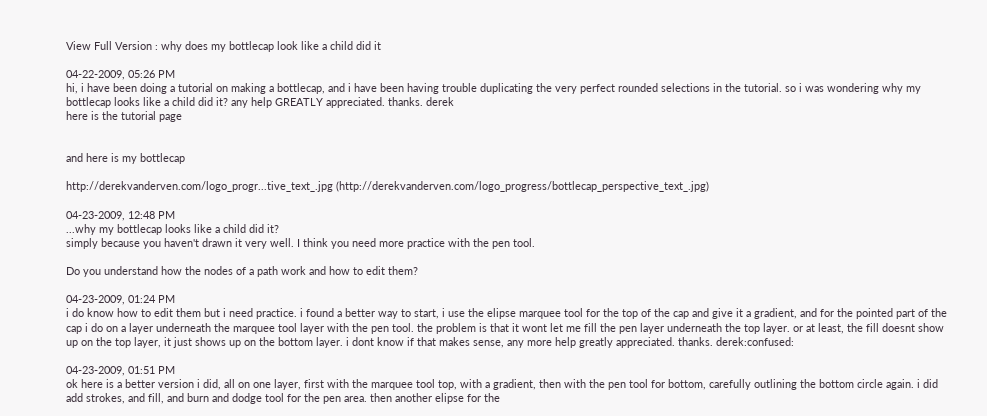View Full Version : why does my bottlecap look like a child did it

04-22-2009, 05:26 PM
hi, i have been doing a tutorial on making a bottlecap, and i have been having trouble duplicating the very perfect rounded selections in the tutorial. so i was wondering why my bottlecap looks like a child did it? any help GREATLY appreciated. thanks. derek
here is the tutorial page


and here is my bottlecap

http://derekvanderven.com/logo_progr...tive_text_.jpg (http://derekvanderven.com/logo_progress/bottlecap_perspective_text_.jpg)

04-23-2009, 12:48 PM
...why my bottlecap looks like a child did it?
simply because you haven't drawn it very well. I think you need more practice with the pen tool.

Do you understand how the nodes of a path work and how to edit them?

04-23-2009, 01:24 PM
i do know how to edit them but i need practice. i found a better way to start, i use the elipse marquee tool for the top of the cap and give it a gradient, and for the pointed part of the cap i do on a layer underneath the marquee tool layer with the pen tool. the problem is that it wont let me fill the pen layer underneath the top layer. or at least, the fill doesnt show up on the top layer, it just shows up on the bottom layer. i dont know if that makes sense, any more help greatly appreciated. thanks. derek:confused:

04-23-2009, 01:51 PM
ok here is a better version i did, all on one layer, first with the marquee tool top, with a gradient, then with the pen tool for bottom, carefully outlining the bottom circle again. i did add strokes, and fill, and burn and dodge tool for the pen area. then another elipse for the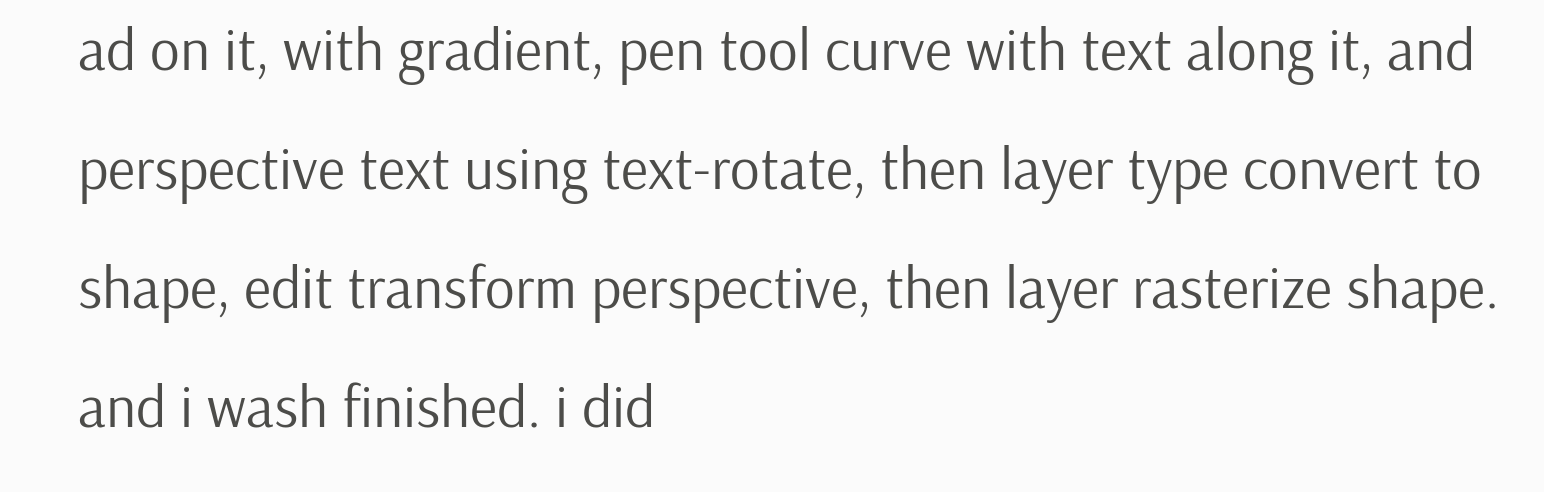ad on it, with gradient, pen tool curve with text along it, and perspective text using text-rotate, then layer type convert to shape, edit transform perspective, then layer rasterize shape. and i wash finished. i did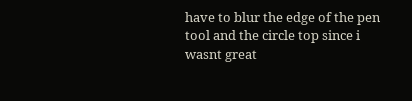have to blur the edge of the pen tool and the circle top since i wasnt great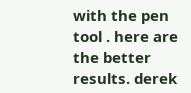with the pen tool . here are the better results. derek